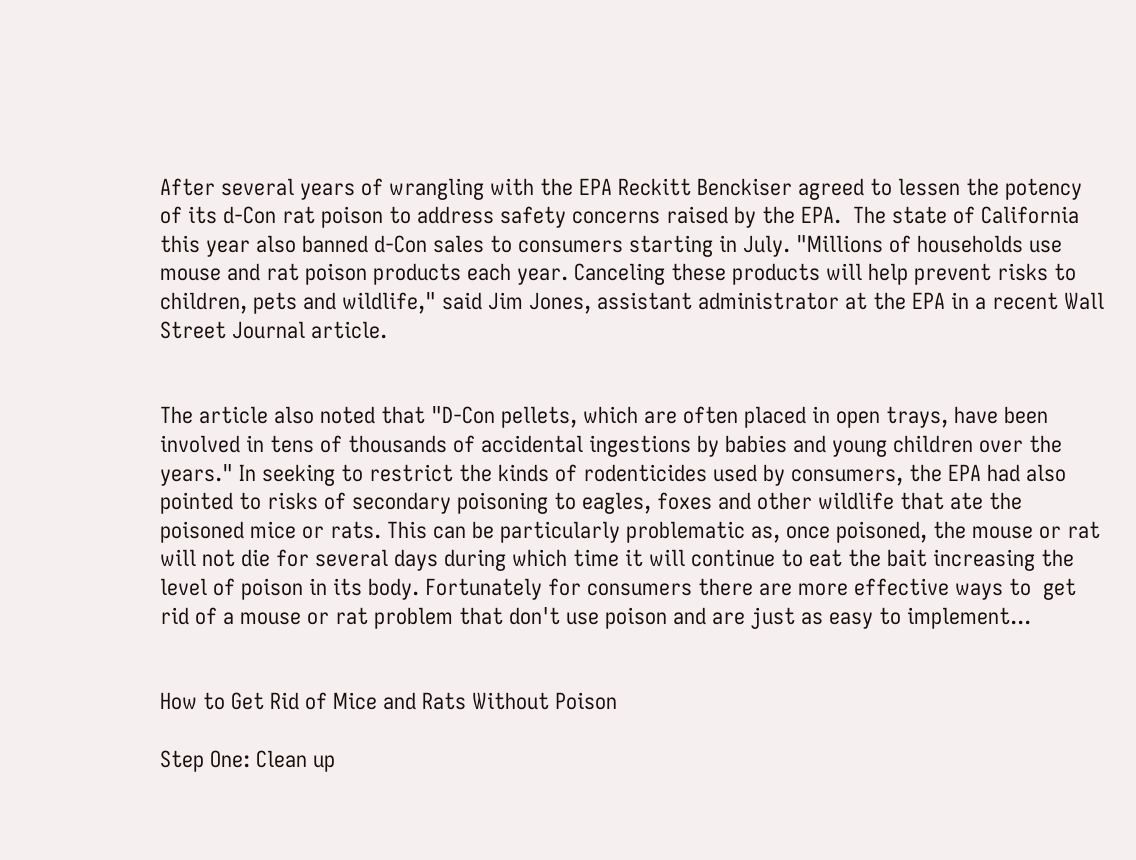After several years of wrangling with the EPA Reckitt Benckiser agreed to lessen the potency of its d-Con rat poison to address safety concerns raised by the EPA.  The state of California this year also banned d-Con sales to consumers starting in July. "Millions of households use mouse and rat poison products each year. Canceling these products will help prevent risks to children, pets and wildlife," said Jim Jones, assistant administrator at the EPA in a recent Wall Street Journal article.


The article also noted that "D-Con pellets, which are often placed in open trays, have been involved in tens of thousands of accidental ingestions by babies and young children over the years." In seeking to restrict the kinds of rodenticides used by consumers, the EPA had also pointed to risks of secondary poisoning to eagles, foxes and other wildlife that ate the poisoned mice or rats. This can be particularly problematic as, once poisoned, the mouse or rat will not die for several days during which time it will continue to eat the bait increasing the level of poison in its body. Fortunately for consumers there are more effective ways to  get rid of a mouse or rat problem that don't use poison and are just as easy to implement...


How to Get Rid of Mice and Rats Without Poison

Step One: Clean up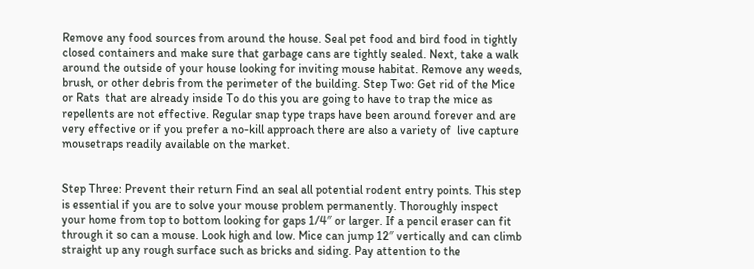Remove any food sources from around the house. Seal pet food and bird food in tightly closed containers and make sure that garbage cans are tightly sealed. Next, take a walk around the outside of your house looking for inviting mouse habitat. Remove any weeds, brush, or other debris from the perimeter of the building. Step Two: Get rid of the Mice or Rats  that are already inside To do this you are going to have to trap the mice as repellents are not effective. Regular snap type traps have been around forever and are very effective or if you prefer a no-kill approach there are also a variety of  live capture mousetraps readily available on the market.


Step Three: Prevent their return Find an seal all potential rodent entry points. This step is essential if you are to solve your mouse problem permanently. Thoroughly inspect your home from top to bottom looking for gaps 1/4″ or larger. If a pencil eraser can fit through it so can a mouse. Look high and low. Mice can jump 12″ vertically and can climb straight up any rough surface such as bricks and siding. Pay attention to the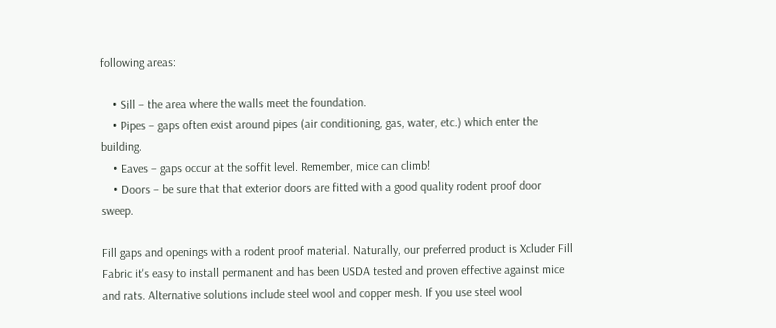following areas:

    • Sill – the area where the walls meet the foundation.
    • Pipes – gaps often exist around pipes (air conditioning, gas, water, etc.) which enter the building.
    • Eaves – gaps occur at the soffit level. Remember, mice can climb!
    • Doors – be sure that that exterior doors are fitted with a good quality rodent proof door sweep.

Fill gaps and openings with a rodent proof material. Naturally, our preferred product is Xcluder Fill Fabric it's easy to install permanent and has been USDA tested and proven effective against mice and rats. Alternative solutions include steel wool and copper mesh. If you use steel wool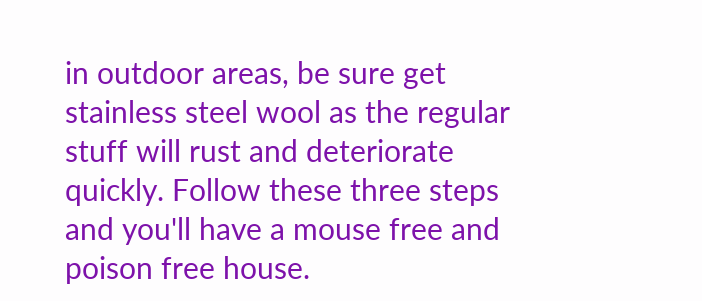in outdoor areas, be sure get stainless steel wool as the regular stuff will rust and deteriorate quickly. Follow these three steps and you'll have a mouse free and poison free house.